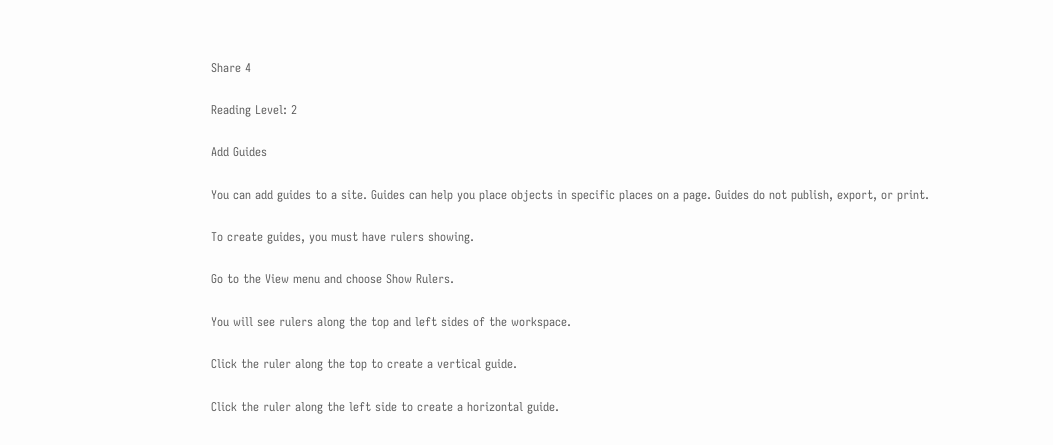Share 4

Reading Level: 2

Add Guides

You can add guides to a site. Guides can help you place objects in specific places on a page. Guides do not publish, export, or print.

To create guides, you must have rulers showing.

Go to the View menu and choose Show Rulers.

You will see rulers along the top and left sides of the workspace.

Click the ruler along the top to create a vertical guide.

Click the ruler along the left side to create a horizontal guide.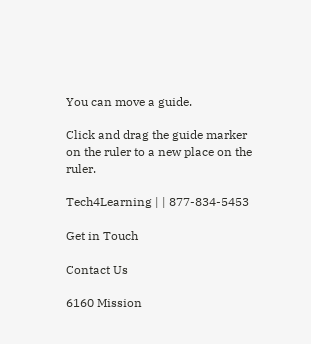You can move a guide.

Click and drag the guide marker on the ruler to a new place on the ruler.

Tech4Learning | | 877-834-5453

Get in Touch

Contact Us

6160 Mission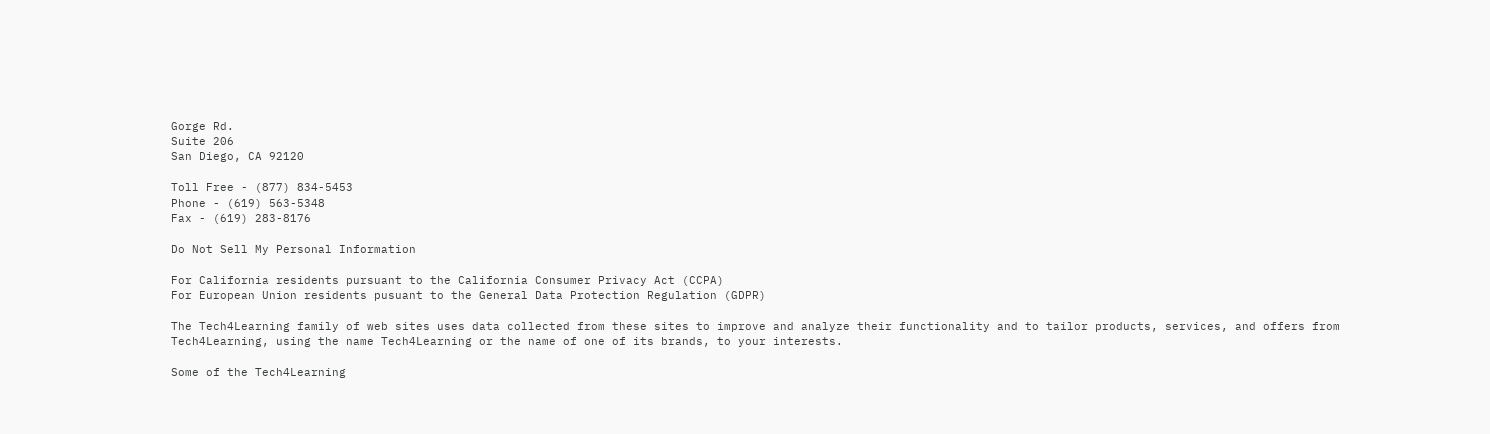Gorge Rd.
Suite 206
San Diego, CA 92120

Toll Free - (877) 834-5453
Phone - (619) 563-5348
Fax - (619) 283-8176

Do Not Sell My Personal Information

For California residents pursuant to the California Consumer Privacy Act (CCPA)
For European Union residents pusuant to the General Data Protection Regulation (GDPR)

The Tech4Learning family of web sites uses data collected from these sites to improve and analyze their functionality and to tailor products, services, and offers from Tech4Learning, using the name Tech4Learning or the name of one of its brands, to your interests.

Some of the Tech4Learning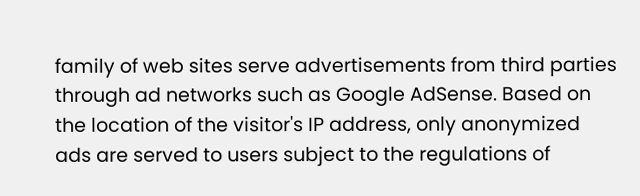family of web sites serve advertisements from third parties through ad networks such as Google AdSense. Based on the location of the visitor's IP address, only anonymized ads are served to users subject to the regulations of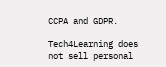CCPA and GDPR.

Tech4Learning does not sell personal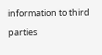information to third parties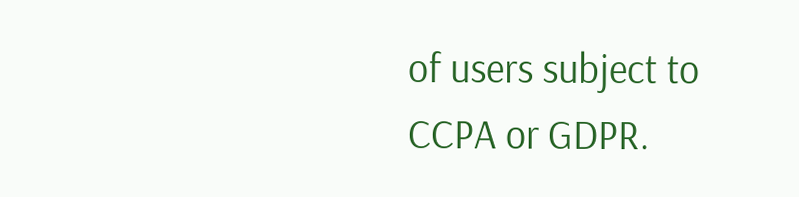of users subject to CCPA or GDPR.